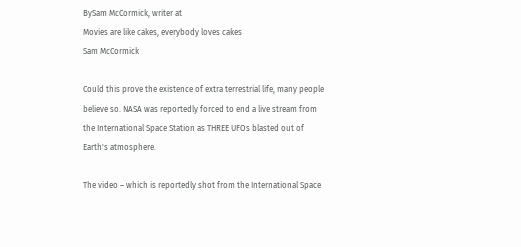BySam McCormick, writer at
Movies are like cakes, everybody loves cakes
Sam McCormick

Could this prove the existence of extra terrestrial life, many people believe so. NASA was reportedly forced to end a live stream from the International Space Station as THREE UFOs blasted out of Earth's atmosphere.

The video – which is reportedly shot from the International Space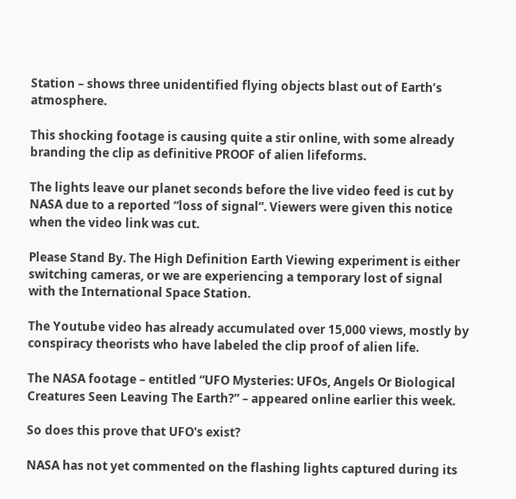Station – shows three unidentified flying objects blast out of Earth’s atmosphere.

This shocking footage is causing quite a stir online, with some already branding the clip as definitive PROOF of alien lifeforms.

The lights leave our planet seconds before the live video feed is cut by NASA due to a reported “loss of signal”. Viewers were given this notice when the video link was cut.

Please Stand By. The High Definition Earth Viewing experiment is either switching cameras, or we are experiencing a temporary lost of signal with the International Space Station.

The Youtube video has already accumulated over 15,000 views, mostly by conspiracy theorists who have labeled the clip proof of alien life.

The NASA footage – entitled “UFO Mysteries: UFOs, Angels Or Biological Creatures Seen Leaving The Earth?” – appeared online earlier this week.

So does this prove that UFO's exist?

NASA has not yet commented on the flashing lights captured during its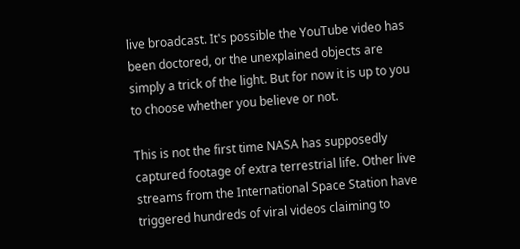live broadcast. It's possible the YouTube video has been doctored, or the unexplained objects are simply a trick of the light. But for now it is up to you to choose whether you believe or not.

This is not the first time NASA has supposedly captured footage of extra terrestrial life. Other live streams from the International Space Station have triggered hundreds of viral videos claiming to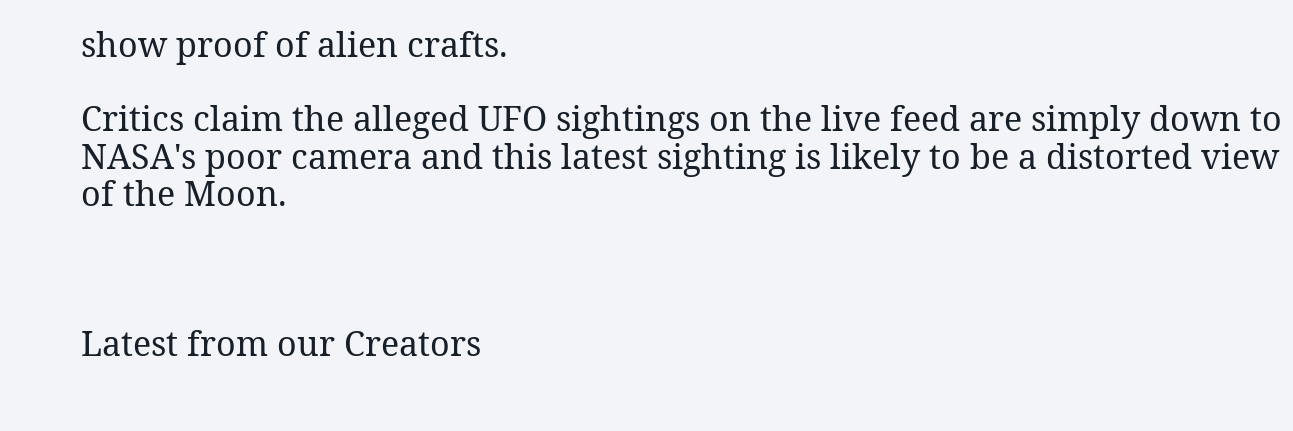show proof of alien crafts.

Critics claim the alleged UFO sightings on the live feed are simply down to NASA's poor camera and this latest sighting is likely to be a distorted view of the Moon.



Latest from our Creators